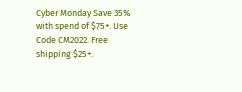Cyber Monday Save 35% with spend of $75+. Use Code CM2022. Free shipping $25+.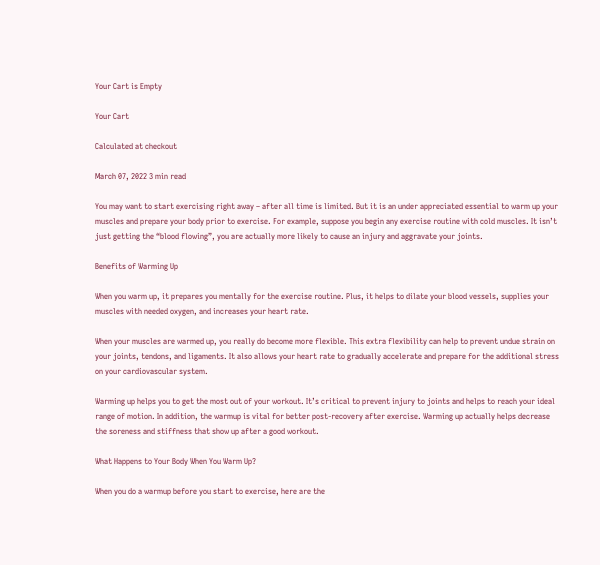Your Cart is Empty

Your Cart

Calculated at checkout

March 07, 2022 3 min read

You may want to start exercising right away – after all time is limited. But it is an under appreciated essential to warm up your muscles and prepare your body prior to exercise. For example, suppose you begin any exercise routine with cold muscles. It isn’t just getting the “blood flowing”, you are actually more likely to cause an injury and aggravate your joints.

Benefits of Warming Up

When you warm up, it prepares you mentally for the exercise routine. Plus, it helps to dilate your blood vessels, supplies your muscles with needed oxygen, and increases your heart rate.

When your muscles are warmed up, you really do become more flexible. This extra flexibility can help to prevent undue strain on your joints, tendons, and ligaments. It also allows your heart rate to gradually accelerate and prepare for the additional stress on your cardiovascular system.

Warming up helps you to get the most out of your workout. It’s critical to prevent injury to joints and helps to reach your ideal range of motion. In addition, the warmup is vital for better post-recovery after exercise. Warming up actually helps decrease the soreness and stiffness that show up after a good workout.

What Happens to Your Body When You Warm Up?

When you do a warmup before you start to exercise, here are the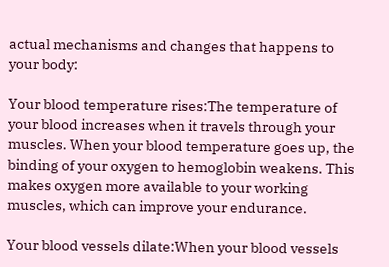actual mechanisms and changes that happens to your body:

Your blood temperature rises:The temperature of your blood increases when it travels through your muscles. When your blood temperature goes up, the binding of your oxygen to hemoglobin weakens. This makes oxygen more available to your working muscles, which can improve your endurance.

Your blood vessels dilate:When your blood vessels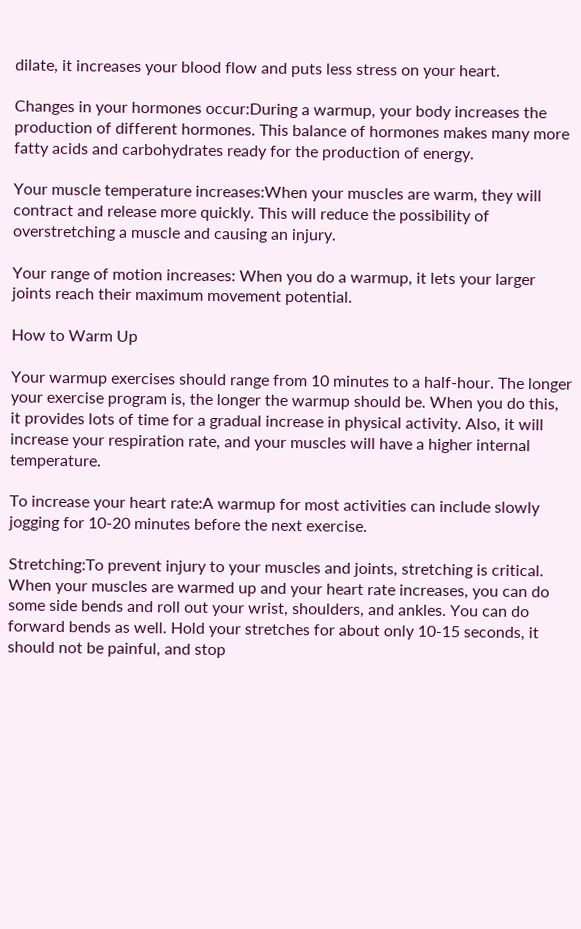dilate, it increases your blood flow and puts less stress on your heart.

Changes in your hormones occur:During a warmup, your body increases the production of different hormones. This balance of hormones makes many more fatty acids and carbohydrates ready for the production of energy.

Your muscle temperature increases:When your muscles are warm, they will contract and release more quickly. This will reduce the possibility of overstretching a muscle and causing an injury.

Your range of motion increases: When you do a warmup, it lets your larger joints reach their maximum movement potential.

How to Warm Up

Your warmup exercises should range from 10 minutes to a half-hour. The longer your exercise program is, the longer the warmup should be. When you do this, it provides lots of time for a gradual increase in physical activity. Also, it will increase your respiration rate, and your muscles will have a higher internal temperature.

To increase your heart rate:A warmup for most activities can include slowly jogging for 10-20 minutes before the next exercise.

Stretching:To prevent injury to your muscles and joints, stretching is critical. When your muscles are warmed up and your heart rate increases, you can do some side bends and roll out your wrist, shoulders, and ankles. You can do forward bends as well. Hold your stretches for about only 10-15 seconds, it should not be painful, and stop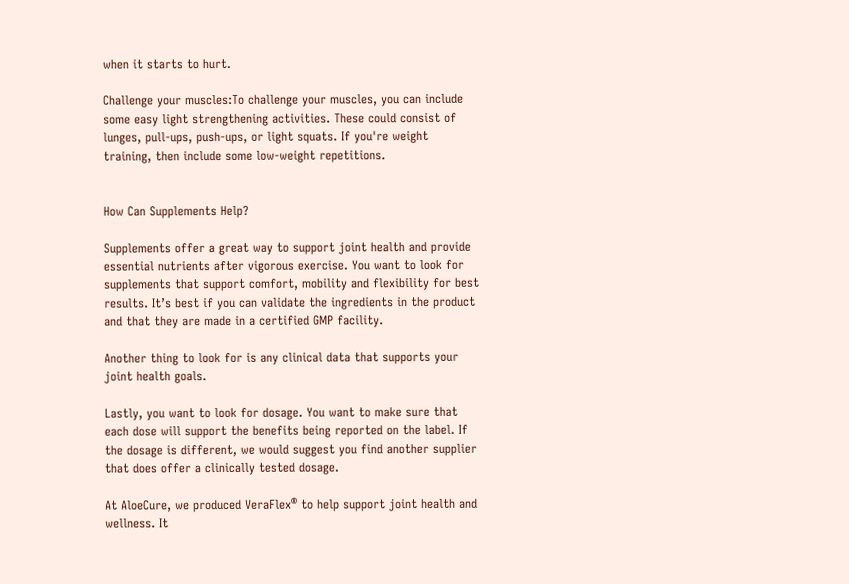when it starts to hurt.

Challenge your muscles:To challenge your muscles, you can include some easy light strengthening activities. These could consist of lunges, pull-ups, push-ups, or light squats. If you're weight training, then include some low-weight repetitions.


How Can Supplements Help?

Supplements offer a great way to support joint health and provide essential nutrients after vigorous exercise. You want to look for supplements that support comfort, mobility and flexibility for best results. It’s best if you can validate the ingredients in the product and that they are made in a certified GMP facility.

Another thing to look for is any clinical data that supports your joint health goals.

Lastly, you want to look for dosage. You want to make sure that each dose will support the benefits being reported on the label. If the dosage is different, we would suggest you find another supplier that does offer a clinically tested dosage.

At AloeCure, we produced VeraFlex® to help support joint health and wellness. It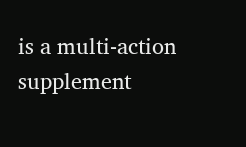is a multi-action supplement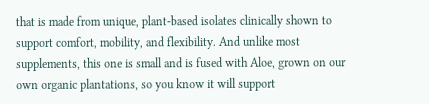that is made from unique, plant-based isolates clinically shown to support comfort, mobility, and flexibility. And unlike most supplements, this one is small and is fused with Aloe, grown on our own organic plantations, so you know it will support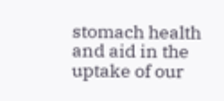stomach health and aid in the uptake of our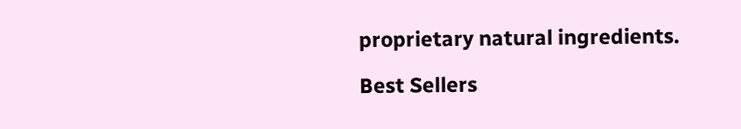proprietary natural ingredients.

Best Sellers